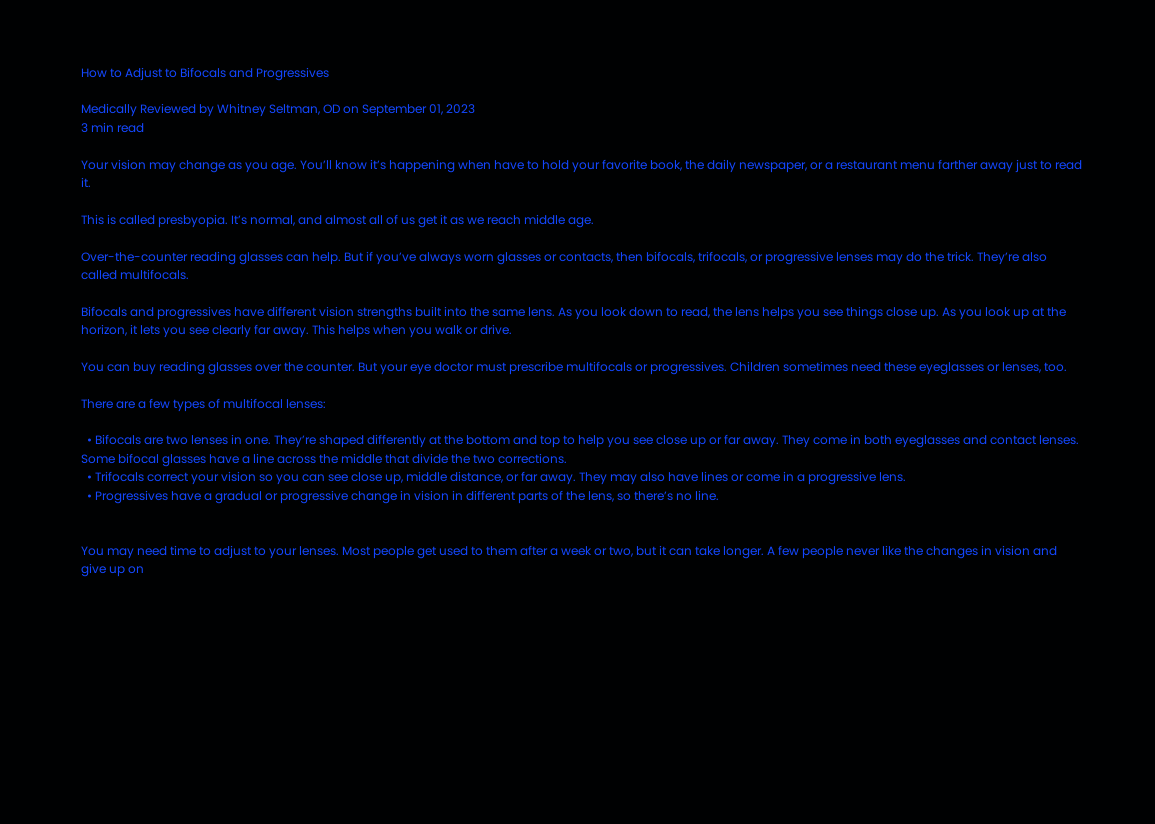How to Adjust to Bifocals and Progressives

Medically Reviewed by Whitney Seltman, OD on September 01, 2023
3 min read

Your vision may change as you age. You’ll know it’s happening when have to hold your favorite book, the daily newspaper, or a restaurant menu farther away just to read it.

This is called presbyopia. It’s normal, and almost all of us get it as we reach middle age.

Over-the-counter reading glasses can help. But if you’ve always worn glasses or contacts, then bifocals, trifocals, or progressive lenses may do the trick. They’re also called multifocals.

Bifocals and progressives have different vision strengths built into the same lens. As you look down to read, the lens helps you see things close up. As you look up at the horizon, it lets you see clearly far away. This helps when you walk or drive.

You can buy reading glasses over the counter. But your eye doctor must prescribe multifocals or progressives. Children sometimes need these eyeglasses or lenses, too.

There are a few types of multifocal lenses:

  • Bifocals are two lenses in one. They’re shaped differently at the bottom and top to help you see close up or far away. They come in both eyeglasses and contact lenses. Some bifocal glasses have a line across the middle that divide the two corrections.
  • Trifocals correct your vision so you can see close up, middle distance, or far away. They may also have lines or come in a progressive lens.
  • Progressives have a gradual or progressive change in vision in different parts of the lens, so there’s no line.


You may need time to adjust to your lenses. Most people get used to them after a week or two, but it can take longer. A few people never like the changes in vision and give up on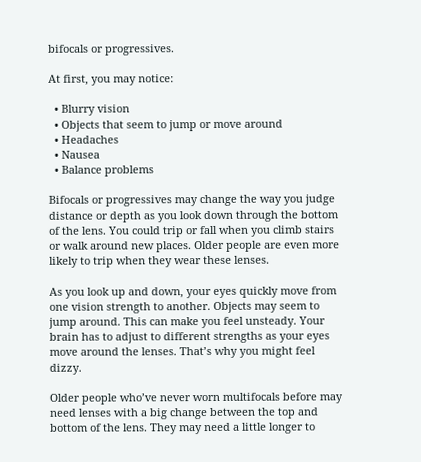bifocals or progressives.

At first, you may notice:

  • Blurry vision
  • Objects that seem to jump or move around
  • Headaches
  • Nausea
  • Balance problems

Bifocals or progressives may change the way you judge distance or depth as you look down through the bottom of the lens. You could trip or fall when you climb stairs or walk around new places. Older people are even more likely to trip when they wear these lenses.

As you look up and down, your eyes quickly move from one vision strength to another. Objects may seem to jump around. This can make you feel unsteady. Your brain has to adjust to different strengths as your eyes move around the lenses. That’s why you might feel dizzy.

Older people who’ve never worn multifocals before may need lenses with a big change between the top and bottom of the lens. They may need a little longer to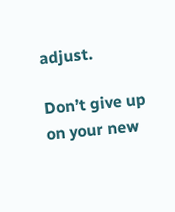adjust.

Don’t give up on your new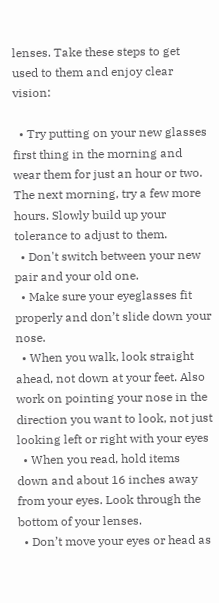lenses. Take these steps to get used to them and enjoy clear vision:

  • Try putting on your new glasses first thing in the morning and wear them for just an hour or two. The next morning, try a few more hours. Slowly build up your tolerance to adjust to them.
  • Don't switch between your new pair and your old one.
  • Make sure your eyeglasses fit properly and don’t slide down your nose.
  • When you walk, look straight ahead, not down at your feet. Also work on pointing your nose in the direction you want to look, not just looking left or right with your eyes
  • When you read, hold items down and about 16 inches away from your eyes. Look through the bottom of your lenses.
  • Don’t move your eyes or head as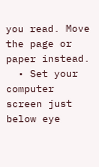you read. Move the page or paper instead.
  • Set your computer screen just below eye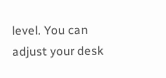level. You can adjust your desk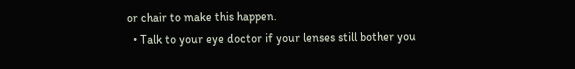or chair to make this happen.
  • Talk to your eye doctor if your lenses still bother you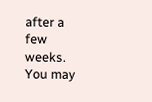after a few weeks. You may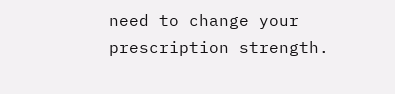need to change your prescription strength.